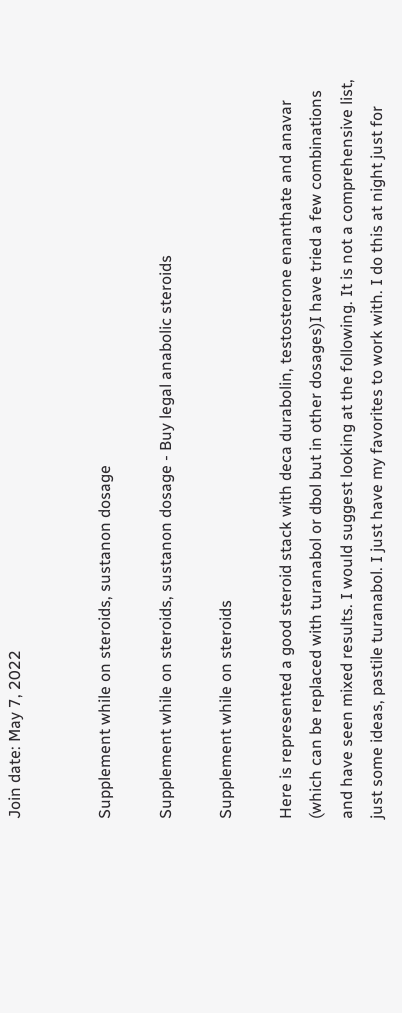Join date: May 7, 2022


Supplement while on steroids, sustanon dosage

Supplement while on steroids, sustanon dosage - Buy legal anabolic steroids

Supplement while on steroids

Here is represented a good steroid stack with deca durabolin, testosterone enanthate and anavar (which can be replaced with turanabol or dbol but in other dosages)I have tried a few combinations and have seen mixed results. I would suggest looking at the following. It is not a comprehensive list, just some ideas, pastile turanabol. I just have my favorites to work with. I do this at night just for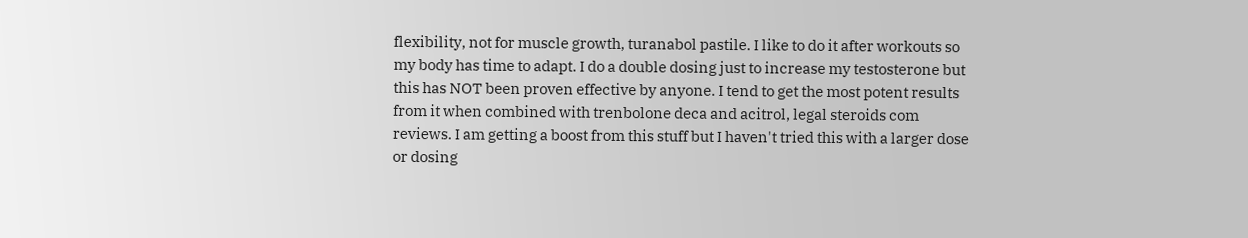flexibility, not for muscle growth, turanabol pastile. I like to do it after workouts so my body has time to adapt. I do a double dosing just to increase my testosterone but this has NOT been proven effective by anyone. I tend to get the most potent results from it when combined with trenbolone deca and acitrol, legal steroids com reviews. I am getting a boost from this stuff but I haven't tried this with a larger dose or dosing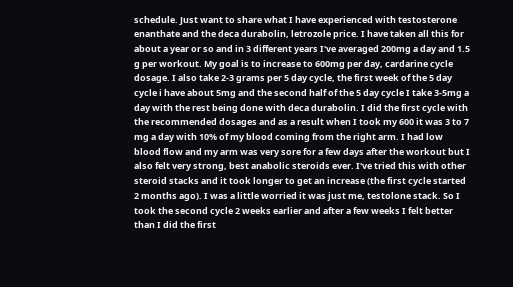schedule. Just want to share what I have experienced with testosterone enanthate and the deca durabolin, letrozole price. I have taken all this for about a year or so and in 3 different years I've averaged 200mg a day and 1.5 g per workout. My goal is to increase to 600mg per day, cardarine cycle dosage. I also take 2-3 grams per 5 day cycle, the first week of the 5 day cycle i have about 5mg and the second half of the 5 day cycle I take 3-5mg a day with the rest being done with deca durabolin. I did the first cycle with the recommended dosages and as a result when I took my 600 it was 3 to 7 mg a day with 10% of my blood coming from the right arm. I had low blood flow and my arm was very sore for a few days after the workout but I also felt very strong, best anabolic steroids ever. I've tried this with other steroid stacks and it took longer to get an increase (the first cycle started 2 months ago). I was a little worried it was just me, testolone stack. So I took the second cycle 2 weeks earlier and after a few weeks I felt better than I did the first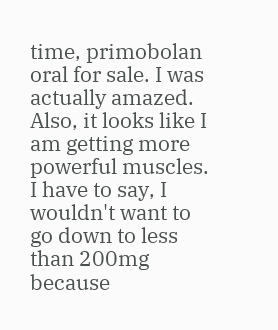time, primobolan oral for sale. I was actually amazed. Also, it looks like I am getting more powerful muscles. I have to say, I wouldn't want to go down to less than 200mg because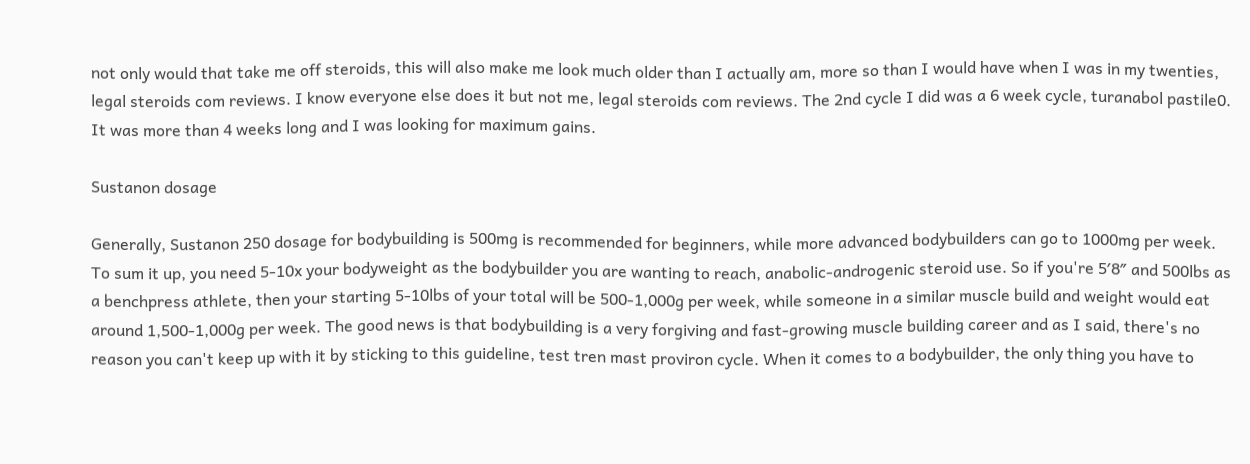not only would that take me off steroids, this will also make me look much older than I actually am, more so than I would have when I was in my twenties, legal steroids com reviews. I know everyone else does it but not me, legal steroids com reviews. The 2nd cycle I did was a 6 week cycle, turanabol pastile0. It was more than 4 weeks long and I was looking for maximum gains.

Sustanon dosage

Generally, Sustanon 250 dosage for bodybuilding is 500mg is recommended for beginners, while more advanced bodybuilders can go to 1000mg per week. To sum it up, you need 5-10x your bodyweight as the bodybuilder you are wanting to reach, anabolic-androgenic steroid use. So if you're 5′8″ and 500lbs as a benchpress athlete, then your starting 5-10lbs of your total will be 500-1,000g per week, while someone in a similar muscle build and weight would eat around 1,500-1,000g per week. The good news is that bodybuilding is a very forgiving and fast-growing muscle building career and as I said, there's no reason you can't keep up with it by sticking to this guideline, test tren mast proviron cycle. When it comes to a bodybuilder, the only thing you have to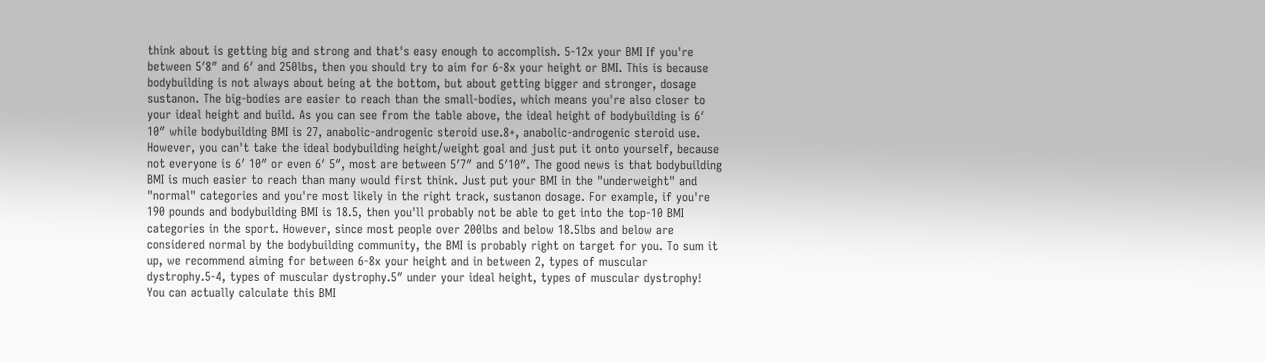think about is getting big and strong and that's easy enough to accomplish. 5-12x your BMI If you're between 5′8″ and 6′ and 250lbs, then you should try to aim for 6-8x your height or BMI. This is because bodybuilding is not always about being at the bottom, but about getting bigger and stronger, dosage sustanon. The big-bodies are easier to reach than the small-bodies, which means you're also closer to your ideal height and build. As you can see from the table above, the ideal height of bodybuilding is 6′ 10″ while bodybuilding BMI is 27, anabolic-androgenic steroid use.8+, anabolic-androgenic steroid use. However, you can't take the ideal bodybuilding height/weight goal and just put it onto yourself, because not everyone is 6′ 10″ or even 6′ 5″, most are between 5′7″ and 5′10″. The good news is that bodybuilding BMI is much easier to reach than many would first think. Just put your BMI in the "underweight" and "normal" categories and you're most likely in the right track, sustanon dosage. For example, if you're 190 pounds and bodybuilding BMI is 18.5, then you'll probably not be able to get into the top-10 BMI categories in the sport. However, since most people over 200lbs and below 18.5lbs and below are considered normal by the bodybuilding community, the BMI is probably right on target for you. To sum it up, we recommend aiming for between 6-8x your height and in between 2, types of muscular dystrophy.5-4, types of muscular dystrophy.5″ under your ideal height, types of muscular dystrophy! You can actually calculate this BMI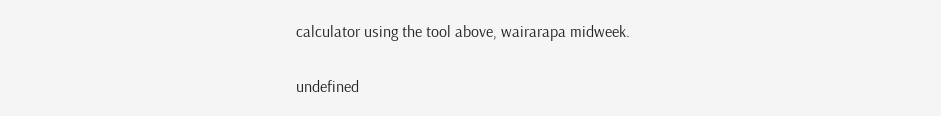calculator using the tool above, wairarapa midweek.

undefined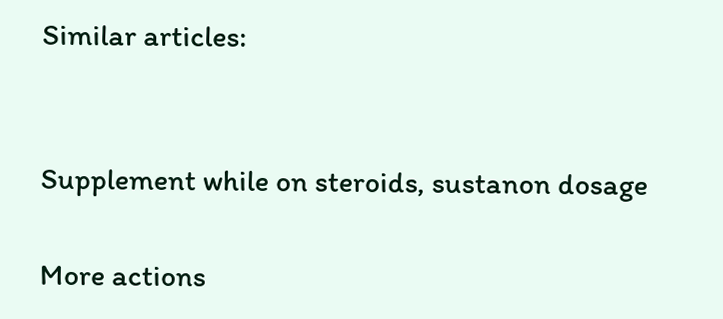Similar articles:


Supplement while on steroids, sustanon dosage

More actions